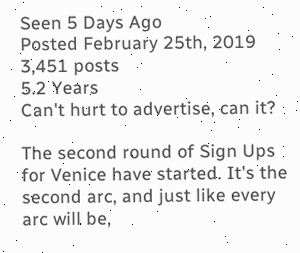Seen 5 Days Ago
Posted February 25th, 2019
3,451 posts
5.2 Years
Can't hurt to advertise, can it?

The second round of Sign Ups for Venice have started. It's the second arc, and just like every arc will be,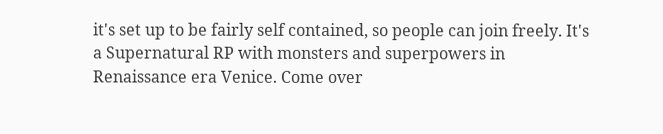it's set up to be fairly self contained, so people can join freely. It's a Supernatural RP with monsters and superpowers in Renaissance era Venice. Come over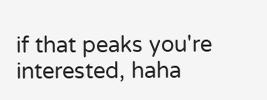if that peaks you're interested, haha